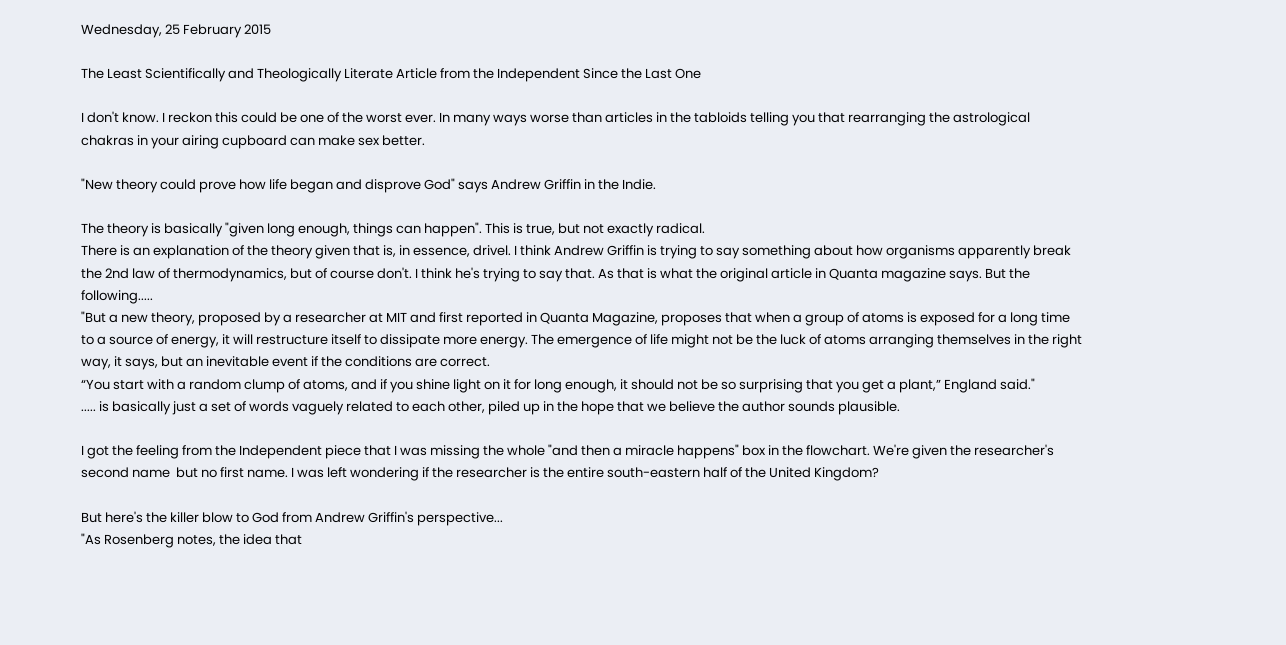Wednesday, 25 February 2015

The Least Scientifically and Theologically Literate Article from the Independent Since the Last One

I don't know. I reckon this could be one of the worst ever. In many ways worse than articles in the tabloids telling you that rearranging the astrological chakras in your airing cupboard can make sex better.

"New theory could prove how life began and disprove God" says Andrew Griffin in the Indie.

The theory is basically "given long enough, things can happen". This is true, but not exactly radical.
There is an explanation of the theory given that is, in essence, drivel. I think Andrew Griffin is trying to say something about how organisms apparently break the 2nd law of thermodynamics, but of course don't. I think he's trying to say that. As that is what the original article in Quanta magazine says. But the following.....
"But a new theory, proposed by a researcher at MIT and first reported in Quanta Magazine, proposes that when a group of atoms is exposed for a long time to a source of energy, it will restructure itself to dissipate more energy. The emergence of life might not be the luck of atoms arranging themselves in the right way, it says, but an inevitable event if the conditions are correct.
“You start with a random clump of atoms, and if you shine light on it for long enough, it should not be so surprising that you get a plant,” England said."
..... is basically just a set of words vaguely related to each other, piled up in the hope that we believe the author sounds plausible.

I got the feeling from the Independent piece that I was missing the whole "and then a miracle happens" box in the flowchart. We're given the researcher's second name  but no first name. I was left wondering if the researcher is the entire south-eastern half of the United Kingdom?

But here's the killer blow to God from Andrew Griffin's perspective...
"As Rosenberg notes, the idea that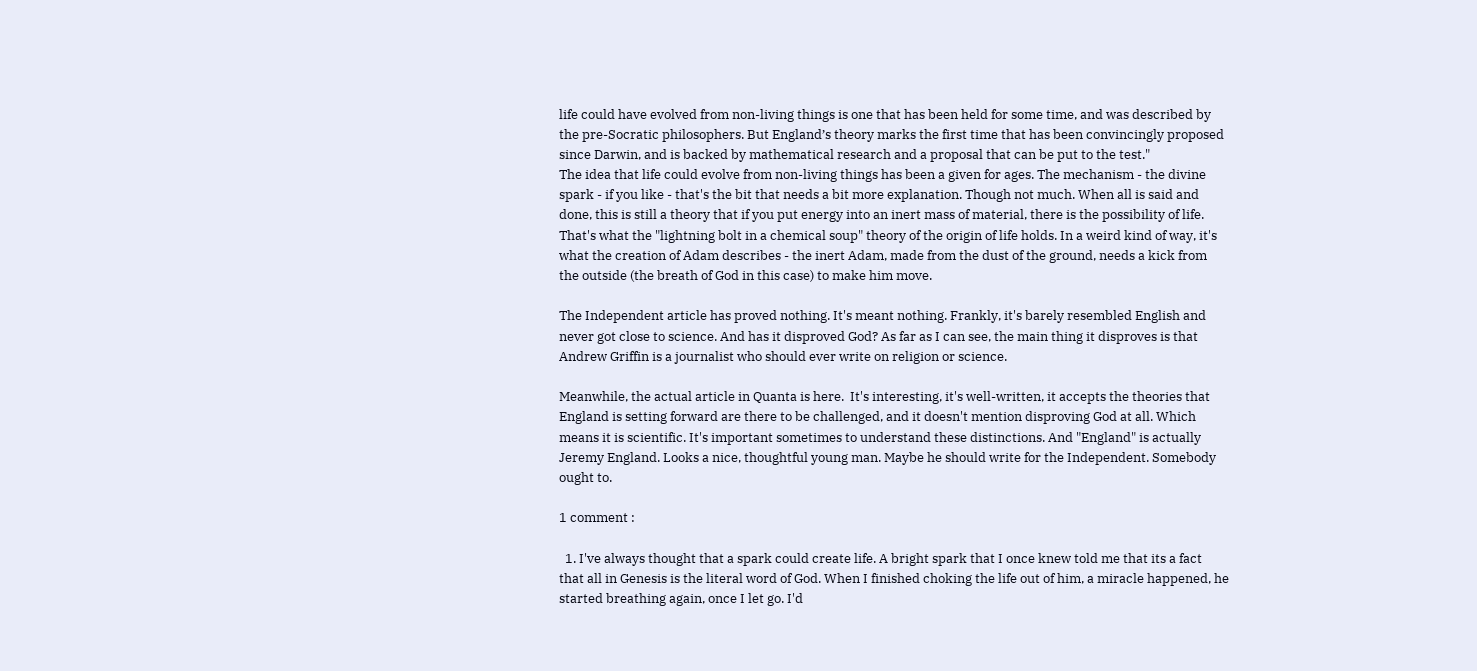life could have evolved from non-living things is one that has been held for some time, and was described by the pre-Socratic philosophers. But England’s theory marks the first time that has been convincingly proposed since Darwin, and is backed by mathematical research and a proposal that can be put to the test."
The idea that life could evolve from non-living things has been a given for ages. The mechanism - the divine spark - if you like - that's the bit that needs a bit more explanation. Though not much. When all is said and done, this is still a theory that if you put energy into an inert mass of material, there is the possibility of life. That's what the "lightning bolt in a chemical soup" theory of the origin of life holds. In a weird kind of way, it's what the creation of Adam describes - the inert Adam, made from the dust of the ground, needs a kick from the outside (the breath of God in this case) to make him move.

The Independent article has proved nothing. It's meant nothing. Frankly, it's barely resembled English and never got close to science. And has it disproved God? As far as I can see, the main thing it disproves is that Andrew Griffin is a journalist who should ever write on religion or science.

Meanwhile, the actual article in Quanta is here.  It's interesting, it's well-written, it accepts the theories that England is setting forward are there to be challenged, and it doesn't mention disproving God at all. Which means it is scientific. It's important sometimes to understand these distinctions. And "England" is actually Jeremy England. Looks a nice, thoughtful young man. Maybe he should write for the Independent. Somebody ought to.

1 comment :

  1. I've always thought that a spark could create life. A bright spark that I once knew told me that its a fact that all in Genesis is the literal word of God. When I finished choking the life out of him, a miracle happened, he started breathing again, once I let go. I'd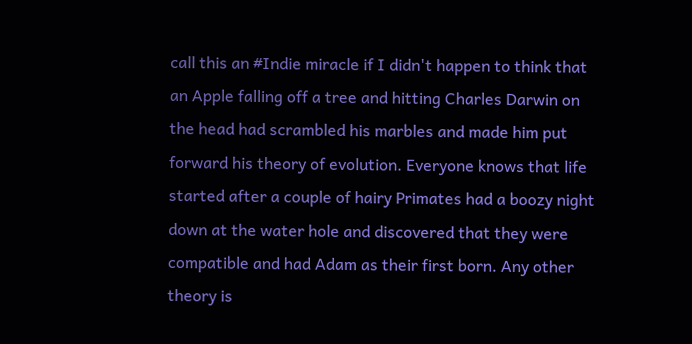call this an #Indie miracle if I didn't happen to think that an Apple falling off a tree and hitting Charles Darwin on the head had scrambled his marbles and made him put forward his theory of evolution. Everyone knows that life started after a couple of hairy Primates had a boozy night down at the water hole and discovered that they were compatible and had Adam as their first born. Any other theory is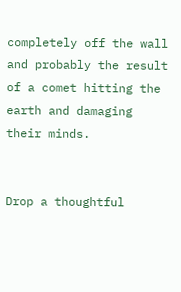completely off the wall and probably the result of a comet hitting the earth and damaging their minds.


Drop a thoughtful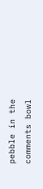pebble in the comments bowl